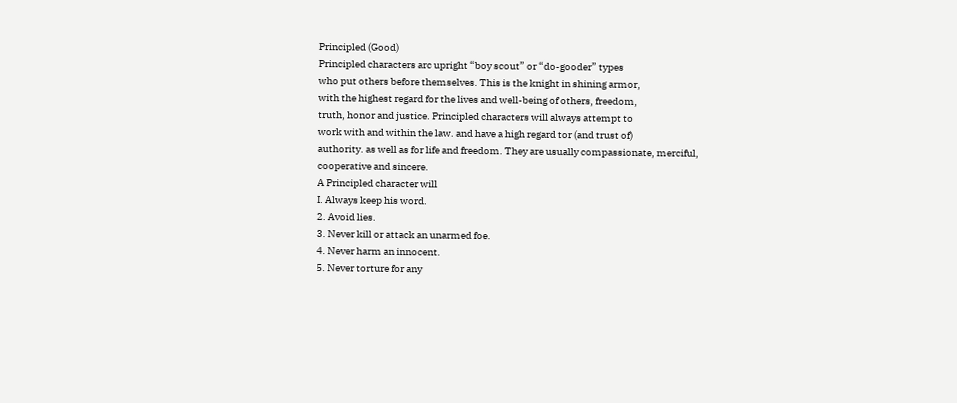Principled (Good)
Principled characters arc upright “boy scout” or “do-gooder” types
who put others before themselves. This is the knight in shining armor,
with the highest regard for the lives and well-being of others, freedom,
truth, honor and justice. Principled characters will always attempt to
work with and within the law. and have a high regard tor (and trust of)
authority. as well as for life and freedom. They are usually compassionate, merciful, cooperative and sincere.
A Principled character will
I. Always keep his word.
2. Avoid lies.
3. Never kill or attack an unarmed foe.
4. Never harm an innocent.
5. Never torture for any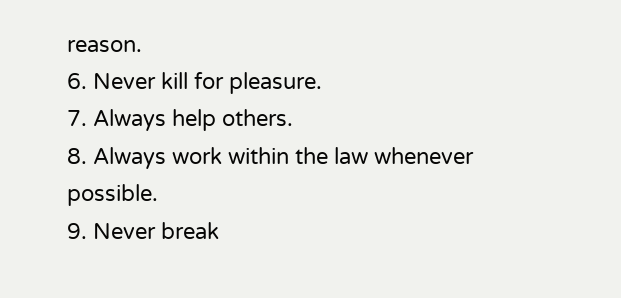reason.
6. Never kill for pleasure.
7. Always help others.
8. Always work within the law whenever possible.
9. Never break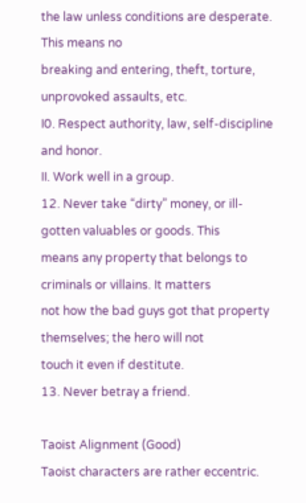the law unless conditions are desperate. This means no
breaking and entering, theft, torture, unprovoked assaults, etc.
I0. Respect authority, law, self-discipline and honor.
II. Work well in a group.
12. Never take “dirty” money, or ill-gotten valuables or goods. This
means any property that belongs to criminals or villains. It matters
not how the bad guys got that property themselves; the hero will not
touch it even if destitute.
13. Never betray a friend.

Taoist Alignment (Good)
Taoist characters are rather eccentric.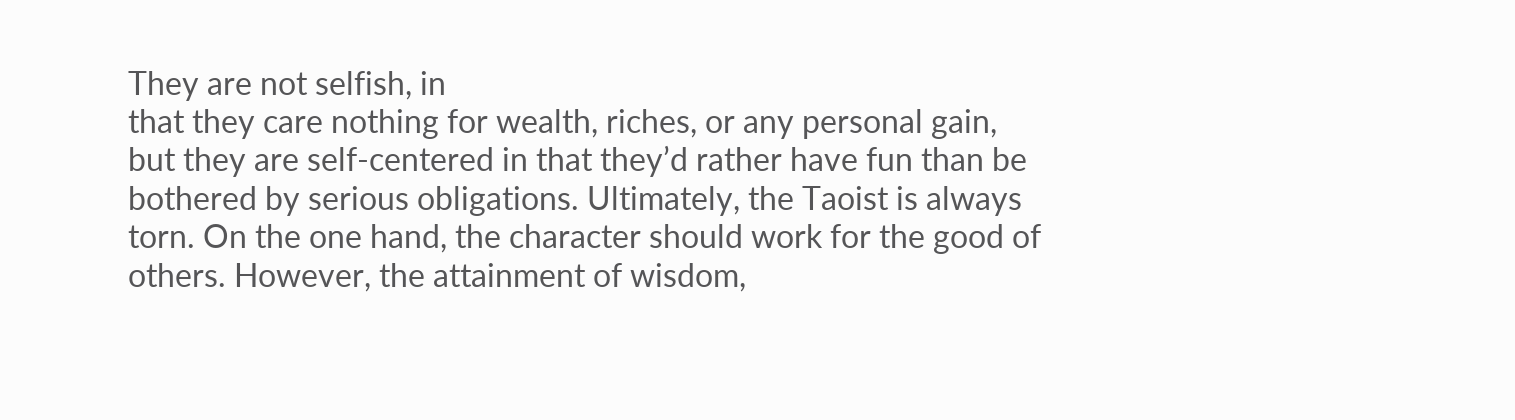They are not selfish, in
that they care nothing for wealth, riches, or any personal gain,
but they are self-centered in that they’d rather have fun than be
bothered by serious obligations. Ultimately, the Taoist is always
torn. On the one hand, the character should work for the good of
others. However, the attainment of wisdom,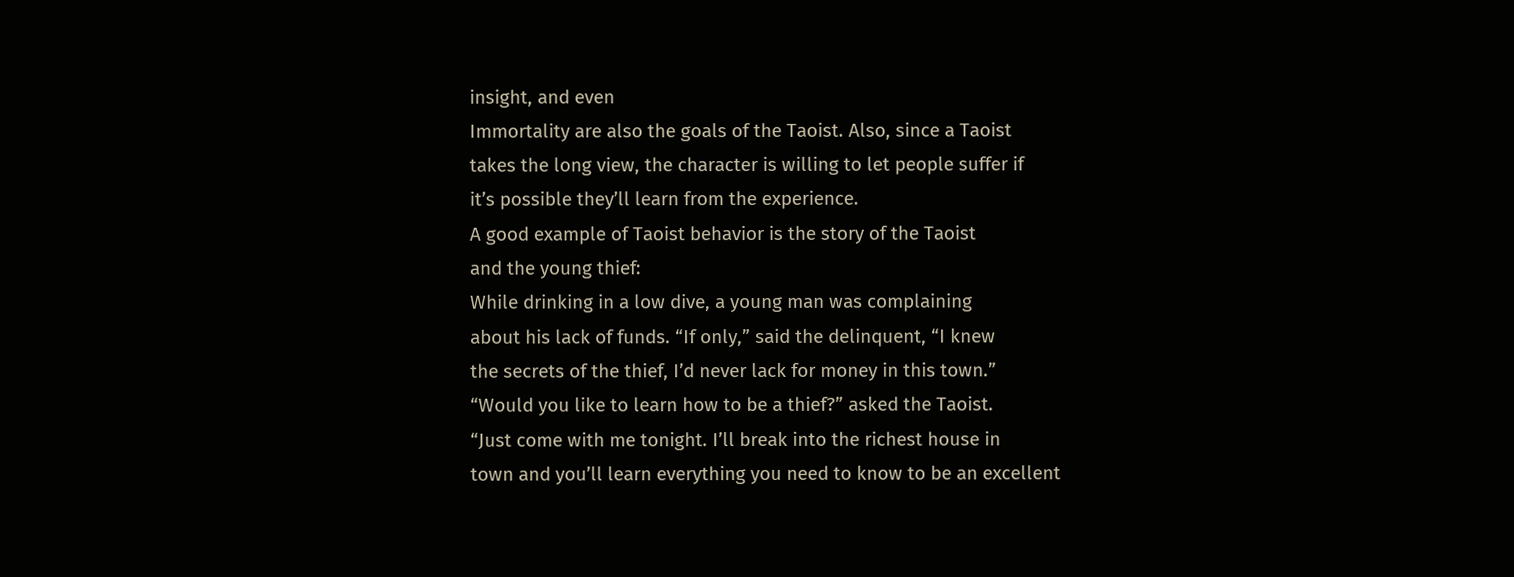insight, and even
Immortality are also the goals of the Taoist. Also, since a Taoist
takes the long view, the character is willing to let people suffer if
it’s possible they’ll learn from the experience.
A good example of Taoist behavior is the story of the Taoist
and the young thief:
While drinking in a low dive, a young man was complaining
about his lack of funds. “If only,” said the delinquent, “I knew
the secrets of the thief, I’d never lack for money in this town.”
“Would you like to learn how to be a thief?” asked the Taoist.
“Just come with me tonight. I’ll break into the richest house in
town and you’ll learn everything you need to know to be an excellent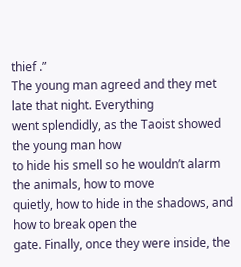thief .”
The young man agreed and they met late that night. Everything
went splendidly, as the Taoist showed the young man how
to hide his smell so he wouldn’t alarm the animals, how to move
quietly, how to hide in the shadows, and how to break open the
gate. Finally, once they were inside, the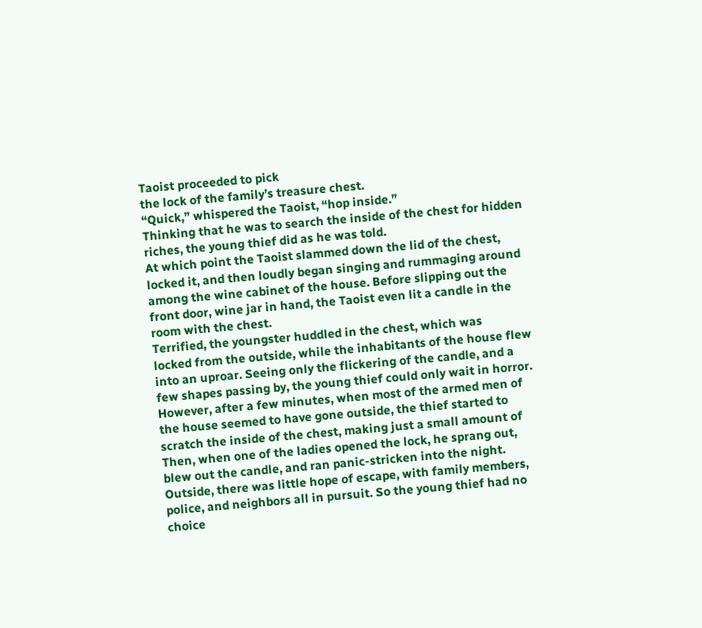Taoist proceeded to pick
the lock of the family’s treasure chest.
“Quick,” whispered the Taoist, “hop inside.”
Thinking that he was to search the inside of the chest for hidden
riches, the young thief did as he was told.
At which point the Taoist slammed down the lid of the chest,
locked it, and then loudly began singing and rummaging around
among the wine cabinet of the house. Before slipping out the
front door, wine jar in hand, the Taoist even lit a candle in the
room with the chest.
Terrified, the youngster huddled in the chest, which was
locked from the outside, while the inhabitants of the house flew
into an uproar. Seeing only the flickering of the candle, and a
few shapes passing by, the young thief could only wait in horror.
However, after a few minutes, when most of the armed men of
the house seemed to have gone outside, the thief started to
scratch the inside of the chest, making just a small amount of
Then, when one of the ladies opened the lock, he sprang out,
blew out the candle, and ran panic-stricken into the night.
Outside, there was little hope of escape, with family members,
police, and neighbors all in pursuit. So the young thief had no
choice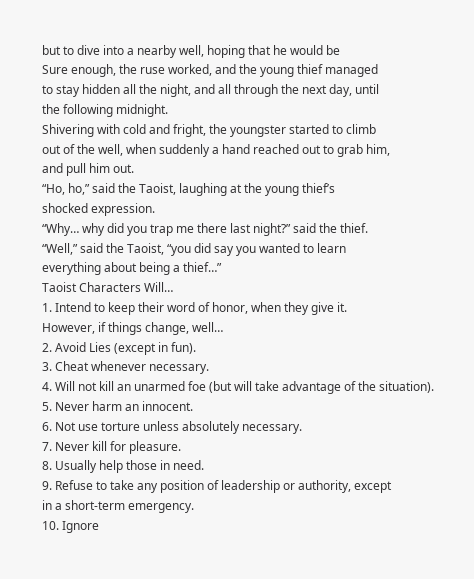but to dive into a nearby well, hoping that he would be
Sure enough, the ruse worked, and the young thief managed
to stay hidden all the night, and all through the next day, until
the following midnight.
Shivering with cold and fright, the youngster started to climb
out of the well, when suddenly a hand reached out to grab him,
and pull him out.
“Ho, ho,” said the Taoist, laughing at the young thief’s
shocked expression.
“Why… why did you trap me there last night?” said the thief.
“Well,” said the Taoist, “you did say you wanted to learn
everything about being a thief…”
Taoist Characters Will…
1. Intend to keep their word of honor, when they give it.
However, if things change, well…
2. Avoid Lies (except in fun).
3. Cheat whenever necessary.
4. Will not kill an unarmed foe (but will take advantage of the situation).
5. Never harm an innocent.
6. Not use torture unless absolutely necessary.
7. Never kill for pleasure.
8. Usually help those in need.
9. Refuse to take any position of leadership or authority, except
in a short-term emergency.
10. Ignore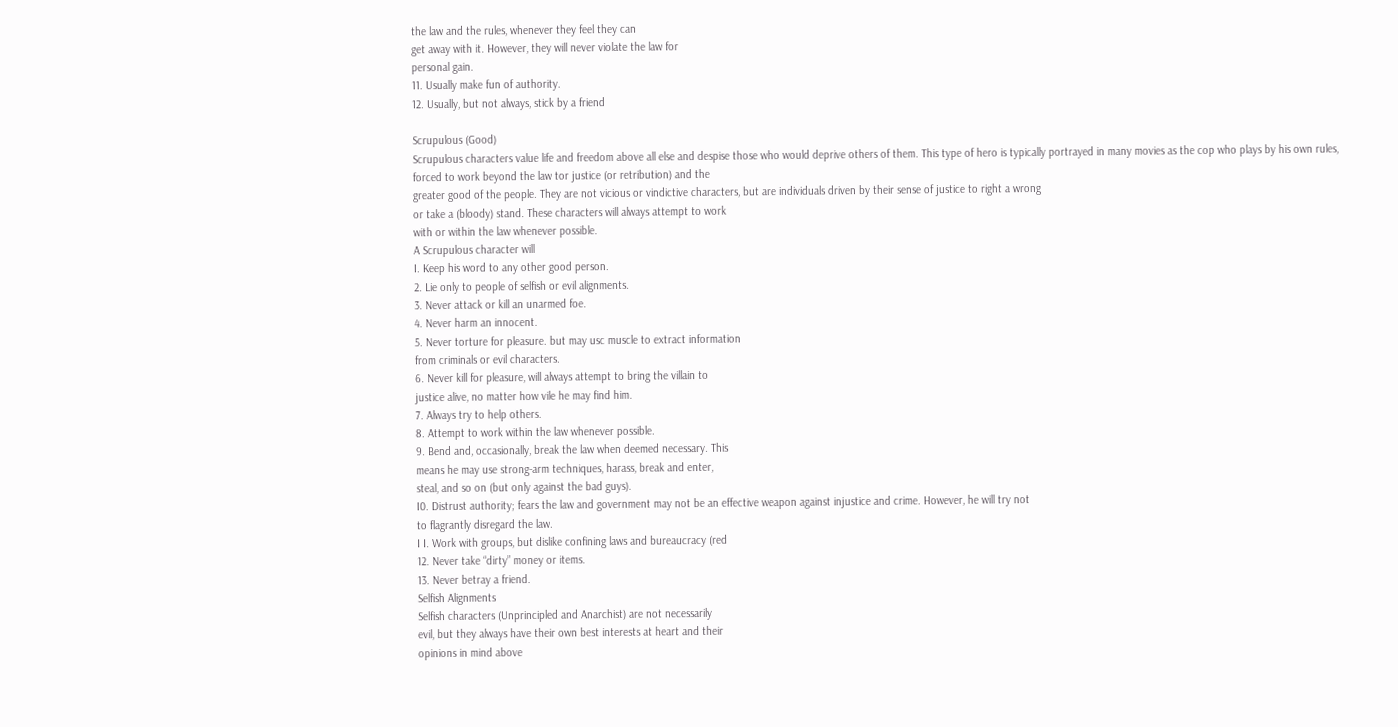the law and the rules, whenever they feel they can
get away with it. However, they will never violate the law for
personal gain.
11. Usually make fun of authority.
12. Usually, but not always, stick by a friend

Scrupulous (Good)
Scrupulous characters value life and freedom above all else and despise those who would deprive others of them. This type of hero is typically portrayed in many movies as the cop who plays by his own rules,
forced to work beyond the law tor justice (or retribution) and the
greater good of the people. They are not vicious or vindictive characters, but are individuals driven by their sense of justice to right a wrong
or take a (bloody) stand. These characters will always attempt to work
with or within the law whenever possible.
A Scrupulous character will
I. Keep his word to any other good person.
2. Lie only to people of selfish or evil alignments.
3. Never attack or kill an unarmed foe.
4. Never harm an innocent.
5. Never torture for pleasure. but may usc muscle to extract information
from criminals or evil characters.
6. Never kill for pleasure, will always attempt to bring the villain to
justice alive, no matter how vile he may find him.
7. Always try to help others.
8. Attempt to work within the law whenever possible.
9. Bend and, occasionally, break the law when deemed necessary. This
means he may use strong-arm techniques, harass, break and enter,
steal, and so on (but only against the bad guys).
I0. Distrust authority; fears the law and government may not be an effective weapon against injustice and crime. However, he will try not
to flagrantly disregard the law.
I I. Work with groups, but dislike confining laws and bureaucracy (red
12. Never take “dirty” money or items.
13. Never betray a friend.
Selfish Alignments
Selfish characters (Unprincipled and Anarchist) are not necessarily
evil, but they always have their own best interests at heart and their
opinions in mind above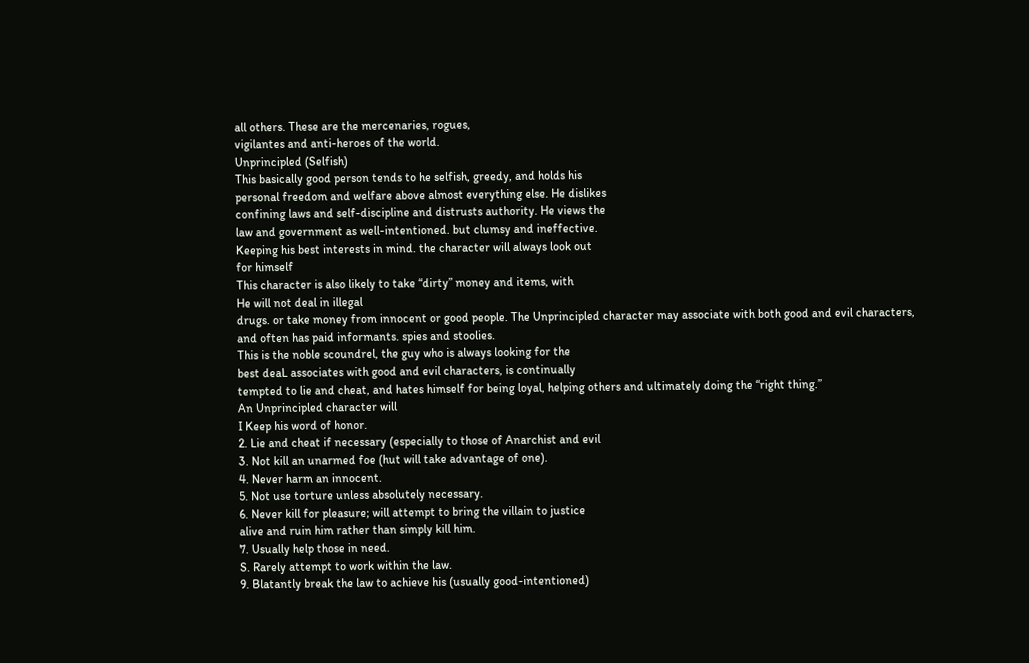all others. These are the mercenaries, rogues,
vigilantes and anti-heroes of the world.
Unprincipled (Selfish)
This basically good person tends to he selfish, greedy, and holds his
personal freedom and welfare above almost everything else. He dislikes
confining laws and self-discipline and distrusts authority. He views the
law and government as well-intentioned. but clumsy and ineffective.
Keeping his best interests in mind. the character will always look out
for himself
This character is also likely to take “dirty” money and items, with
He will not deal in illegal
drugs. or take money from innocent or good people. The Unprincipled character may associate with both good and evil characters,
and often has paid informants. spies and stoolies.
This is the noble scoundrel, the guy who is always looking for the
best deaL associates with good and evil characters, is continually
tempted to lie and cheat, and hates himself for being loyal, helping others and ultimately doing the “right thing.”
An Unprincipled character will
I Keep his word of honor.
2. Lie and cheat if necessary (especially to those of Anarchist and evil
3. Not kill an unarmed foe (hut will take advantage of one).
4. Never harm an innocent.
5. Not use torture unless absolutely necessary.
6. Never kill for pleasure; will attempt to bring the villain to justice
alive and ruin him rather than simply kill him.
7. Usually help those in need.
S. Rarely attempt to work within the law.
9. Blatantly break the law to achieve his (usually good-intentioned)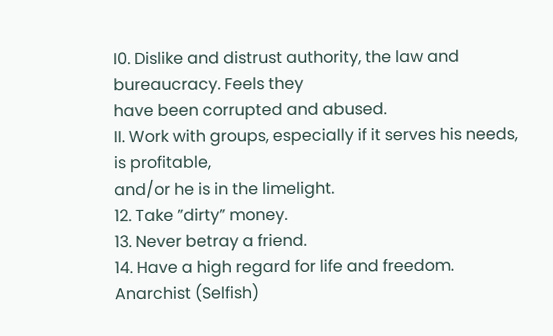I0. Dislike and distrust authority, the law and bureaucracy. Feels they
have been corrupted and abused.
II. Work with groups, especially if it serves his needs, is profitable,
and/or he is in the limelight.
12. Take ”dirty” money.
13. Never betray a friend.
14. Have a high regard for life and freedom.
Anarchist (Selfish)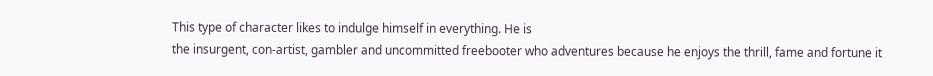This type of character likes to indulge himself in everything. He is
the insurgent, con-artist, gambler and uncommitted freebooter who adventures because he enjoys the thrill, fame and fortune it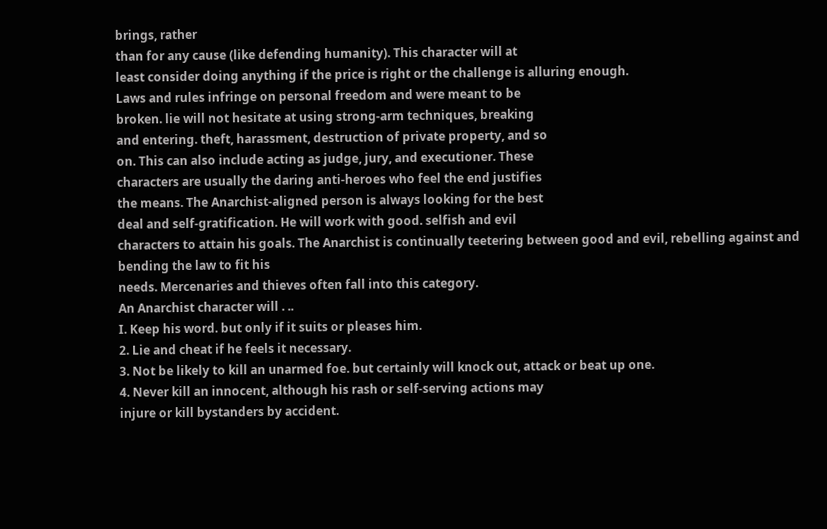brings, rather
than for any cause (like defending humanity). This character will at
least consider doing anything if the price is right or the challenge is alluring enough.
Laws and rules infringe on personal freedom and were meant to be
broken. lie will not hesitate at using strong-arm techniques, breaking
and entering. theft, harassment, destruction of private property, and so
on. This can also include acting as judge, jury, and executioner. These
characters are usually the daring anti-heroes who feel the end justifies
the means. The Anarchist-aligned person is always looking for the best
deal and self-gratification. He will work with good. selfish and evil
characters to attain his goals. The Anarchist is continually teetering between good and evil, rebelling against and bending the law to fit his
needs. Mercenaries and thieves often fall into this category.
An Anarchist character will . ..
I. Keep his word. but only if it suits or pleases him.
2. Lie and cheat if he feels it necessary.
3. Not be likely to kill an unarmed foe. but certainly will knock out, attack or beat up one.
4. Never kill an innocent, although his rash or self-serving actions may
injure or kill bystanders by accident.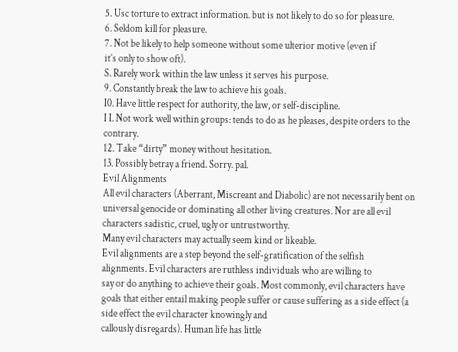5. Usc torture to extract information. but is not likely to do so for pleasure.
6. Seldom kill for pleasure.
7. Not be likely to help someone without some ulterior motive (even if
it’s only to show oft).
S. Rarely work within the law unless it serves his purpose.
9. Constantly break the law to achieve his goals.
I0. Have little respect for authority, the law, or self-discipline.
I I. Not work well within groups: tends to do as he pleases, despite orders to the contrary.
12. Take “dirty” money without hesitation.
13. Possibly betray a friend. Sorry. pal.
Evil Alignments
All evil characters (Aberrant, Miscreant and Diabolic) are not necessarily bent on universal genocide or dominating all other living creatures. Nor are all evil characters sadistic, cruel, ugly or untrustworthy.
Many evil characters may actually seem kind or likeable.
Evil alignments are a step beyond the self-gratification of the selfish
alignments. Evil characters are ruthless individuals who are willing to
say or do anything to achieve their goals. Most commonly, evil characters have goals that either entail making people suffer or cause suffering as a side effect (a side effect the evil character knowingly and
callously disregards). Human life has little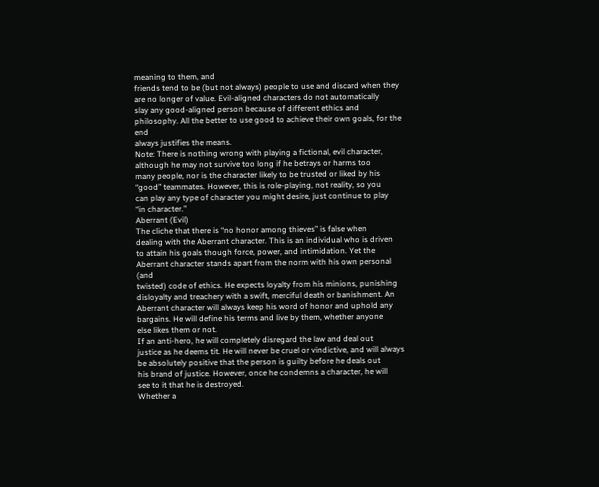meaning to them, and
friends tend to be (but not always) people to use and discard when they
are no longer of value. Evil-aligned characters do not automatically
slay any good-aligned person because of different ethics and philosophy. All the better to use good to achieve their own goals, for the end
always justifies the means.
Note: There is nothing wrong with playing a fictional, evil character, although he may not survive too long if he betrays or harms too
many people, nor is the character likely to be trusted or liked by his
“good” teammates. However, this is role-playing, not reality, so you
can play any type of character you might desire, just continue to play
“in character.”
Aberrant (Evil)
The cliche that there is “no honor among thieves” is false when
dealing with the Aberrant character. This is an individual who is driven
to attain his goals though force, power, and intimidation. Yet the Aberrant character stands apart from the norm with his own personal (and
twisted) code of ethics. He expects loyalty from his minions, punishing
disloyalty and treachery with a swift, merciful death or banishment. An
Aberrant character will always keep his word of honor and uphold any
bargains. He will define his terms and live by them, whether anyone
else likes them or not.
If an anti-hero, he will completely disregard the law and deal out
justice as he deems tit. He will never be cruel or vindictive, and will always be absolutely positive that the person is guilty before he deals out
his brand of justice. However, once he condemns a character, he will
see to it that he is destroyed.
Whether a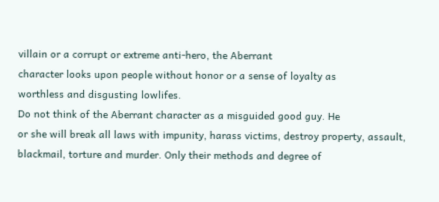villain or a corrupt or extreme anti-hero, the Aberrant
character looks upon people without honor or a sense of loyalty as
worthless and disgusting lowlifes.
Do not think of the Aberrant character as a misguided good guy. He
or she will break all laws with impunity, harass victims, destroy property, assault, blackmail, torture and murder. Only their methods and degree of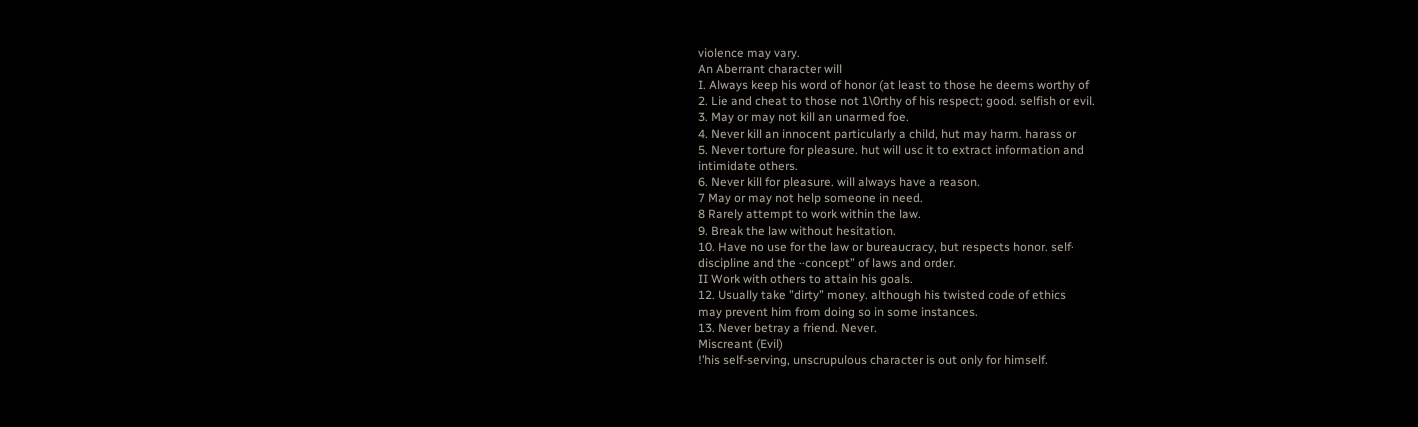violence may vary.
An Aberrant character will
I. Always keep his word of honor (at least to those he deems worthy of
2. Lie and cheat to those not 1\0rthy of his respect; good. selfish or evil.
3. May or may not kill an unarmed foe.
4. Never kill an innocent particularly a child, hut may harm. harass or
5. Never torture for pleasure. hut will usc it to extract information and
intimidate others.
6. Never kill for pleasure. will always have a reason.
7 May or may not help someone in need.
8 Rarely attempt to work within the law.
9. Break the law without hesitation.
10. Have no use for the law or bureaucracy, but respects honor. self·
discipline and the ··concept” of laws and order.
II Work with others to attain his goals.
12. Usually take ”dirty” money. although his twisted code of ethics
may prevent him from doing so in some instances.
13. Never betray a friend. Never.
Miscreant (Evil)
!’his self-serving, unscrupulous character is out only for himself.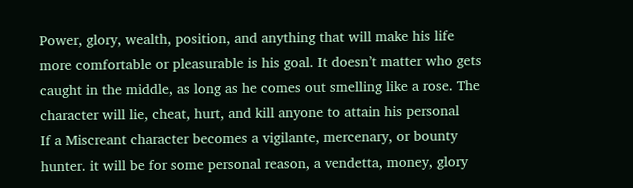Power, glory, wealth, position, and anything that will make his life
more comfortable or pleasurable is his goal. It doesn’t matter who gets
caught in the middle, as long as he comes out smelling like a rose. The
character will lie, cheat, hurt, and kill anyone to attain his personal
If a Miscreant character becomes a vigilante, mercenary, or bounty
hunter. it will be for some personal reason, a vendetta, money, glory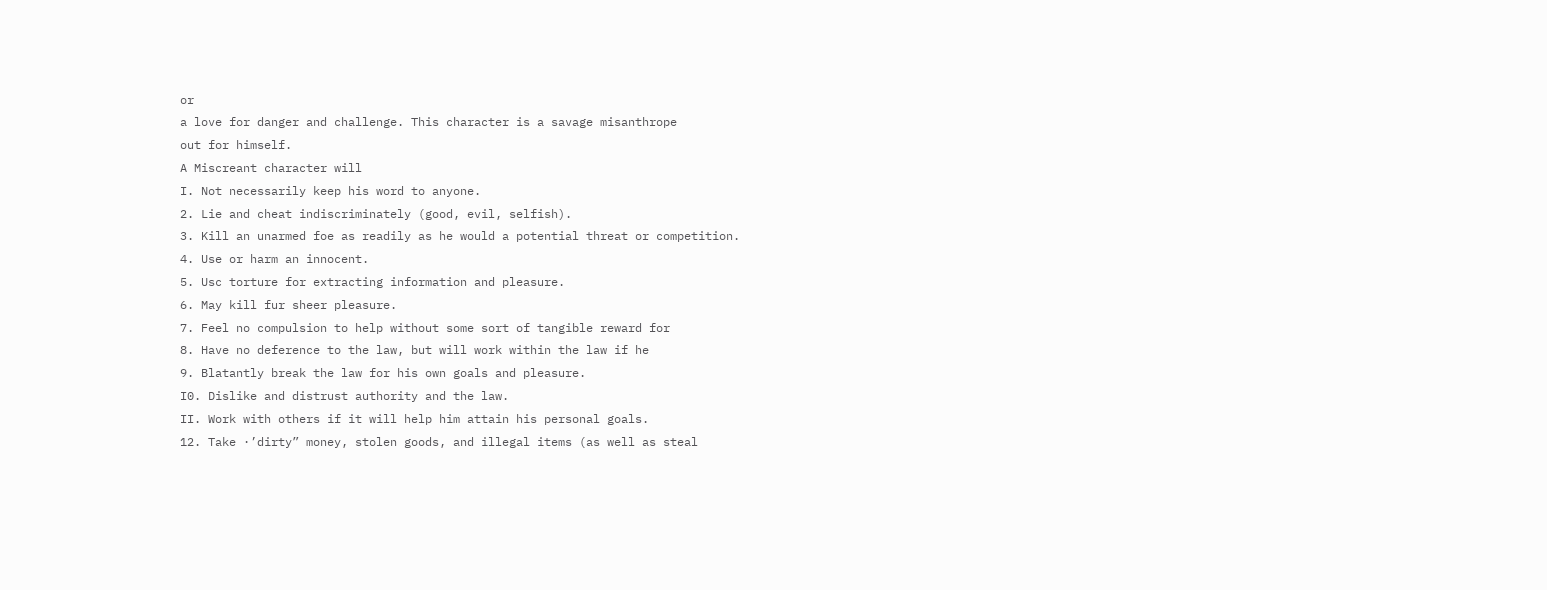or
a love for danger and challenge. This character is a savage misanthrope
out for himself.
A Miscreant character will
I. Not necessarily keep his word to anyone.
2. Lie and cheat indiscriminately (good, evil, selfish).
3. Kill an unarmed foe as readily as he would a potential threat or competition.
4. Use or harm an innocent.
5. Usc torture for extracting information and pleasure.
6. May kill fur sheer pleasure.
7. Feel no compulsion to help without some sort of tangible reward for
8. Have no deference to the law, but will work within the law if he
9. Blatantly break the law for his own goals and pleasure.
I0. Dislike and distrust authority and the law.
II. Work with others if it will help him attain his personal goals.
12. Take ·’dirty” money, stolen goods, and illegal items (as well as steal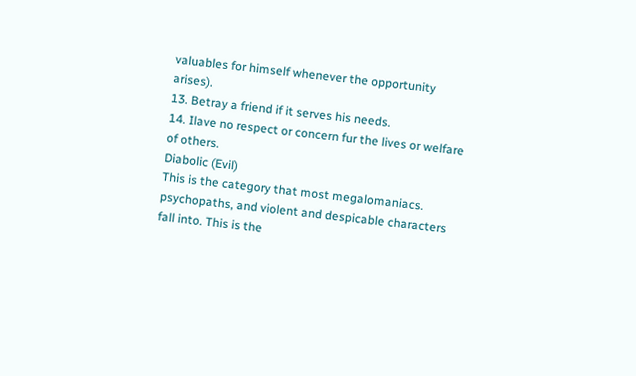valuables for himself whenever the opportunity arises).
13. Betray a friend if it serves his needs.
14. Ilave no respect or concern fur the lives or welfare of others.
Diabolic (Evil)
This is the category that most megalomaniacs. psychopaths, and violent and despicable characters fall into. This is the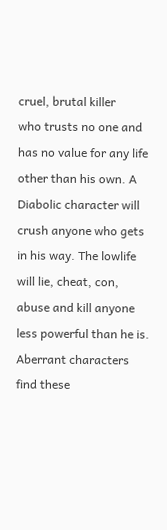cruel, brutal killer
who trusts no one and has no value for any life other than his own. A
Diabolic character will crush anyone who gets in his way. The lowlife
will lie, cheat, con, abuse and kill anyone less powerful than he is. Aberrant characters find these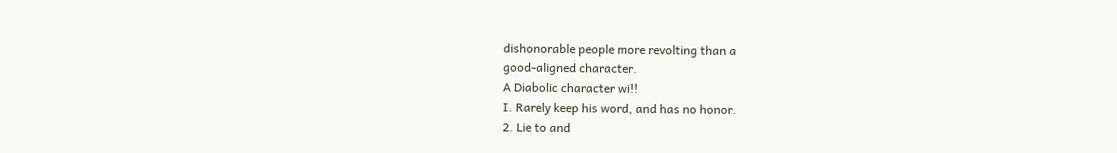dishonorable people more revolting than a
good-aligned character.
A Diabolic character wi!!
I. Rarely keep his word, and has no honor.
2. Lie to and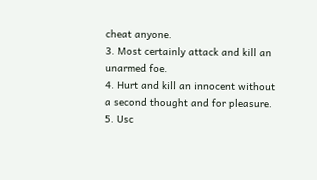cheat anyone.
3. Most certainly attack and kill an unarmed foe.
4. Hurt and kill an innocent without a second thought and for pleasure.
5. Usc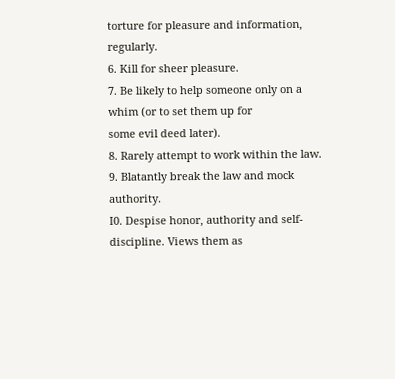torture for pleasure and information, regularly.
6. Kill for sheer pleasure.
7. Be likely to help someone only on a whim (or to set them up for
some evil deed later).
8. Rarely attempt to work within the law.
9. Blatantly break the law and mock authority.
I0. Despise honor, authority and self-discipline. Views them as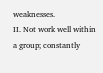weaknesses.
II. Not work well within a group; constantly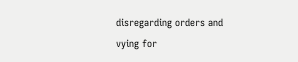disregarding orders and
vying for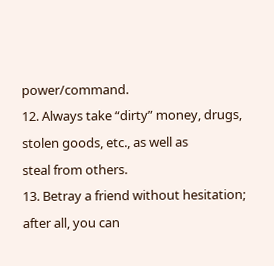power/command.
12. Always take “dirty” money, drugs, stolen goods, etc., as well as
steal from others.
13. Betray a friend without hesitation; after all, you can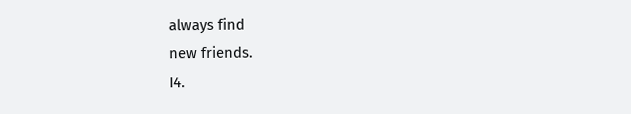always find
new friends.
I4.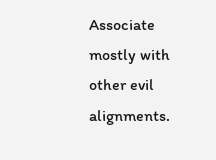Associate mostly with other evil alignments.